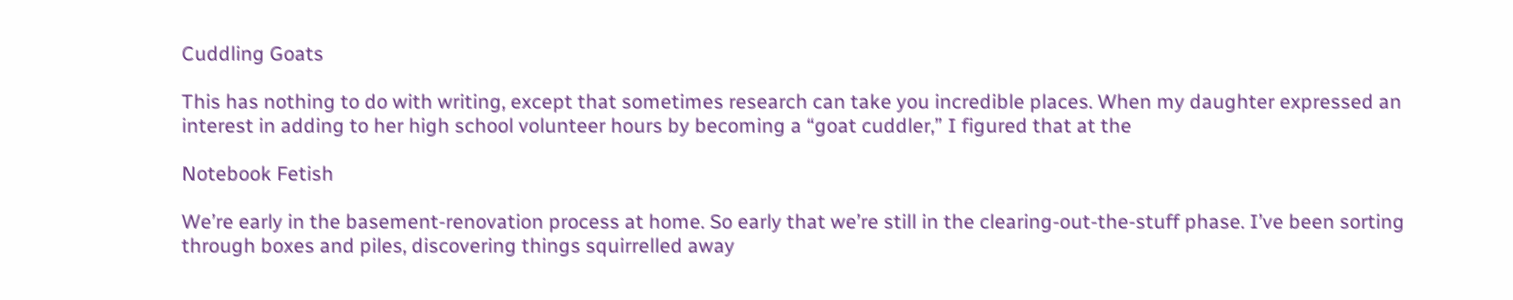Cuddling Goats

This has nothing to do with writing, except that sometimes research can take you incredible places. When my daughter expressed an interest in adding to her high school volunteer hours by becoming a “goat cuddler,” I figured that at the

Notebook Fetish

We’re early in the basement-renovation process at home. So early that we’re still in the clearing-out-the-stuff phase. I’ve been sorting through boxes and piles, discovering things squirrelled away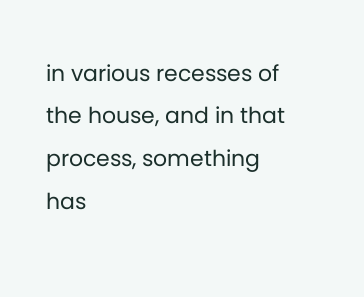in various recesses of the house, and in that process, something has